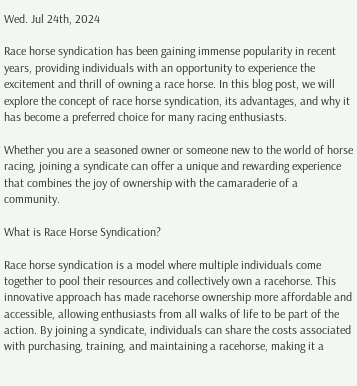Wed. Jul 24th, 2024

Race horse syndication has been gaining immense popularity in recent years, providing individuals with an opportunity to experience the excitement and thrill of owning a race horse. In this blog post, we will explore the concept of race horse syndication, its advantages, and why it has become a preferred choice for many racing enthusiasts.

Whether you are a seasoned owner or someone new to the world of horse racing, joining a syndicate can offer a unique and rewarding experience that combines the joy of ownership with the camaraderie of a community.

What is Race Horse Syndication?

Race horse syndication is a model where multiple individuals come together to pool their resources and collectively own a racehorse. This innovative approach has made racehorse ownership more affordable and accessible, allowing enthusiasts from all walks of life to be part of the action. By joining a syndicate, individuals can share the costs associated with purchasing, training, and maintaining a racehorse, making it a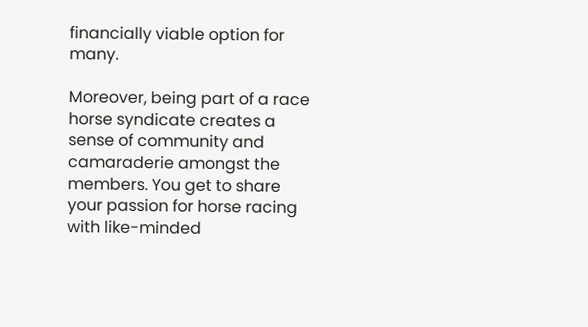financially viable option for many.

Moreover, being part of a race horse syndicate creates a sense of community and camaraderie amongst the members. You get to share your passion for horse racing with like-minded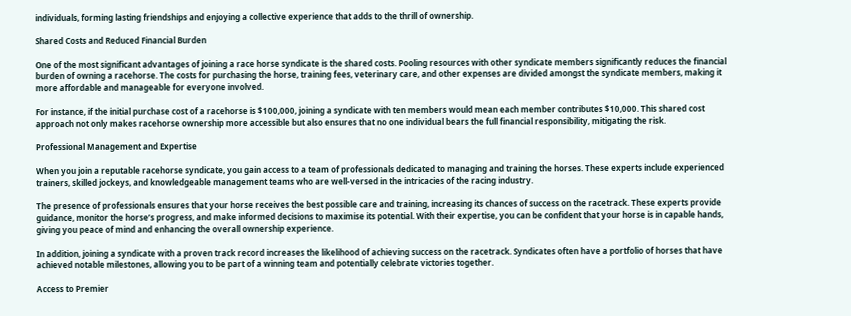individuals, forming lasting friendships and enjoying a collective experience that adds to the thrill of ownership.

Shared Costs and Reduced Financial Burden

One of the most significant advantages of joining a race horse syndicate is the shared costs. Pooling resources with other syndicate members significantly reduces the financial burden of owning a racehorse. The costs for purchasing the horse, training fees, veterinary care, and other expenses are divided amongst the syndicate members, making it more affordable and manageable for everyone involved.

For instance, if the initial purchase cost of a racehorse is $100,000, joining a syndicate with ten members would mean each member contributes $10,000. This shared cost approach not only makes racehorse ownership more accessible but also ensures that no one individual bears the full financial responsibility, mitigating the risk.

Professional Management and Expertise

When you join a reputable racehorse syndicate, you gain access to a team of professionals dedicated to managing and training the horses. These experts include experienced trainers, skilled jockeys, and knowledgeable management teams who are well-versed in the intricacies of the racing industry.

The presence of professionals ensures that your horse receives the best possible care and training, increasing its chances of success on the racetrack. These experts provide guidance, monitor the horse’s progress, and make informed decisions to maximise its potential. With their expertise, you can be confident that your horse is in capable hands, giving you peace of mind and enhancing the overall ownership experience.

In addition, joining a syndicate with a proven track record increases the likelihood of achieving success on the racetrack. Syndicates often have a portfolio of horses that have achieved notable milestones, allowing you to be part of a winning team and potentially celebrate victories together.

Access to Premier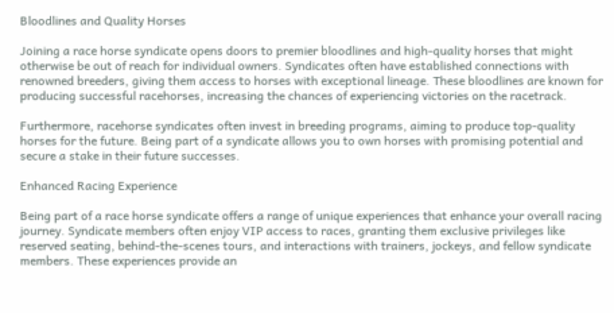Bloodlines and Quality Horses

Joining a race horse syndicate opens doors to premier bloodlines and high-quality horses that might otherwise be out of reach for individual owners. Syndicates often have established connections with renowned breeders, giving them access to horses with exceptional lineage. These bloodlines are known for producing successful racehorses, increasing the chances of experiencing victories on the racetrack.

Furthermore, racehorse syndicates often invest in breeding programs, aiming to produce top-quality horses for the future. Being part of a syndicate allows you to own horses with promising potential and secure a stake in their future successes.

Enhanced Racing Experience

Being part of a race horse syndicate offers a range of unique experiences that enhance your overall racing journey. Syndicate members often enjoy VIP access to races, granting them exclusive privileges like reserved seating, behind-the-scenes tours, and interactions with trainers, jockeys, and fellow syndicate members. These experiences provide an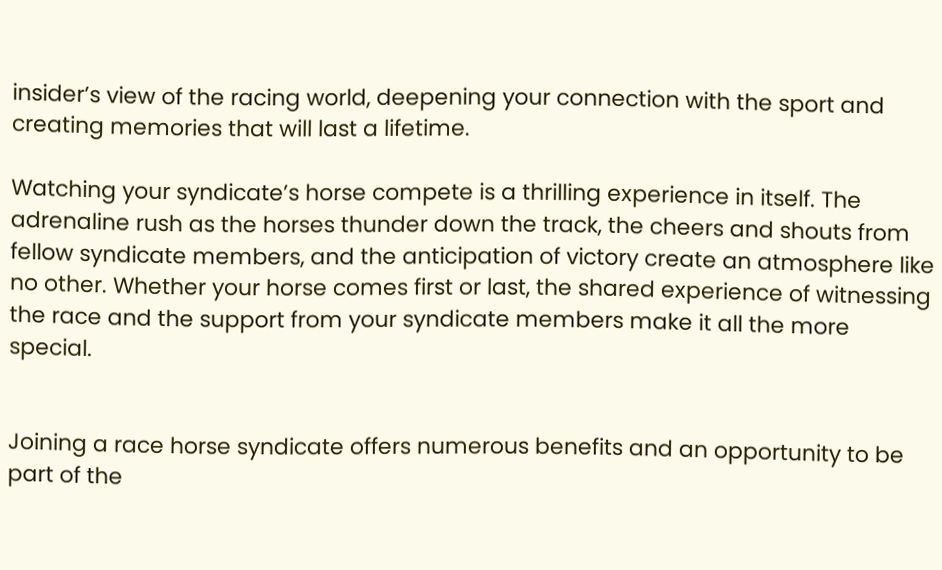insider’s view of the racing world, deepening your connection with the sport and creating memories that will last a lifetime.

Watching your syndicate’s horse compete is a thrilling experience in itself. The adrenaline rush as the horses thunder down the track, the cheers and shouts from fellow syndicate members, and the anticipation of victory create an atmosphere like no other. Whether your horse comes first or last, the shared experience of witnessing the race and the support from your syndicate members make it all the more special.


Joining a race horse syndicate offers numerous benefits and an opportunity to be part of the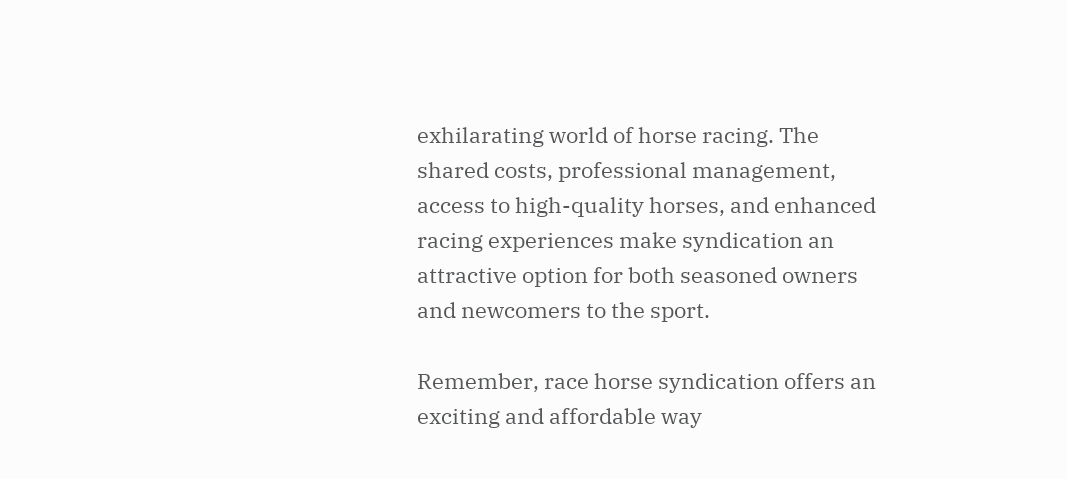exhilarating world of horse racing. The shared costs, professional management, access to high-quality horses, and enhanced racing experiences make syndication an attractive option for both seasoned owners and newcomers to the sport.

Remember, race horse syndication offers an exciting and affordable way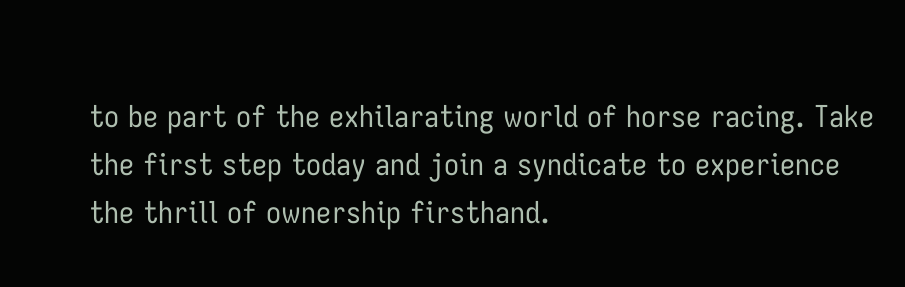to be part of the exhilarating world of horse racing. Take the first step today and join a syndicate to experience the thrill of ownership firsthand.